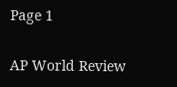Page 1

AP World Review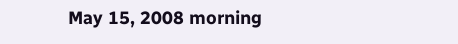May 15, 2008 morning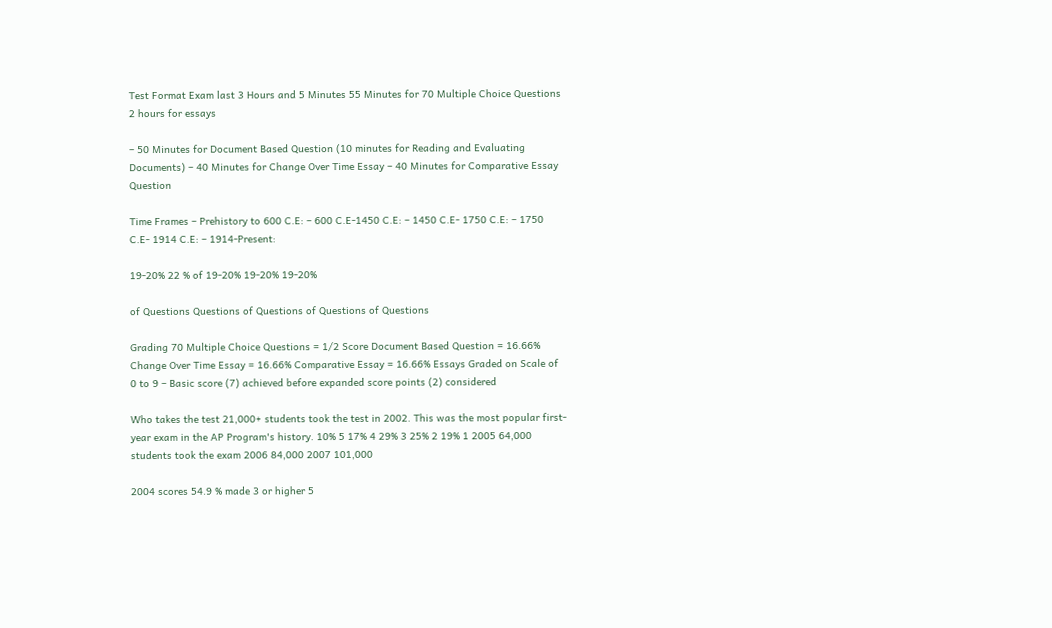Test Format Exam last 3 Hours and 5 Minutes 55 Minutes for 70 Multiple Choice Questions 2 hours for essays

– 50 Minutes for Document Based Question (10 minutes for Reading and Evaluating Documents) – 40 Minutes for Change Over Time Essay – 40 Minutes for Comparative Essay Question

Time Frames – Prehistory to 600 C.E: – 600 C.E-1450 C.E: – 1450 C.E- 1750 C.E: – 1750 C.E- 1914 C.E: – 1914-Present:

19-20% 22 % of 19-20% 19-20% 19-20%

of Questions Questions of Questions of Questions of Questions

Grading 70 Multiple Choice Questions = 1/2 Score Document Based Question = 16.66% Change Over Time Essay = 16.66% Comparative Essay = 16.66% Essays Graded on Scale of 0 to 9 – Basic score (7) achieved before expanded score points (2) considered

Who takes the test 21,000+ students took the test in 2002. This was the most popular first-year exam in the AP Program's history. 10% 5 17% 4 29% 3 25% 2 19% 1 2005 64,000 students took the exam 2006 84,000 2007 101,000

2004 scores 54.9 % made 3 or higher 5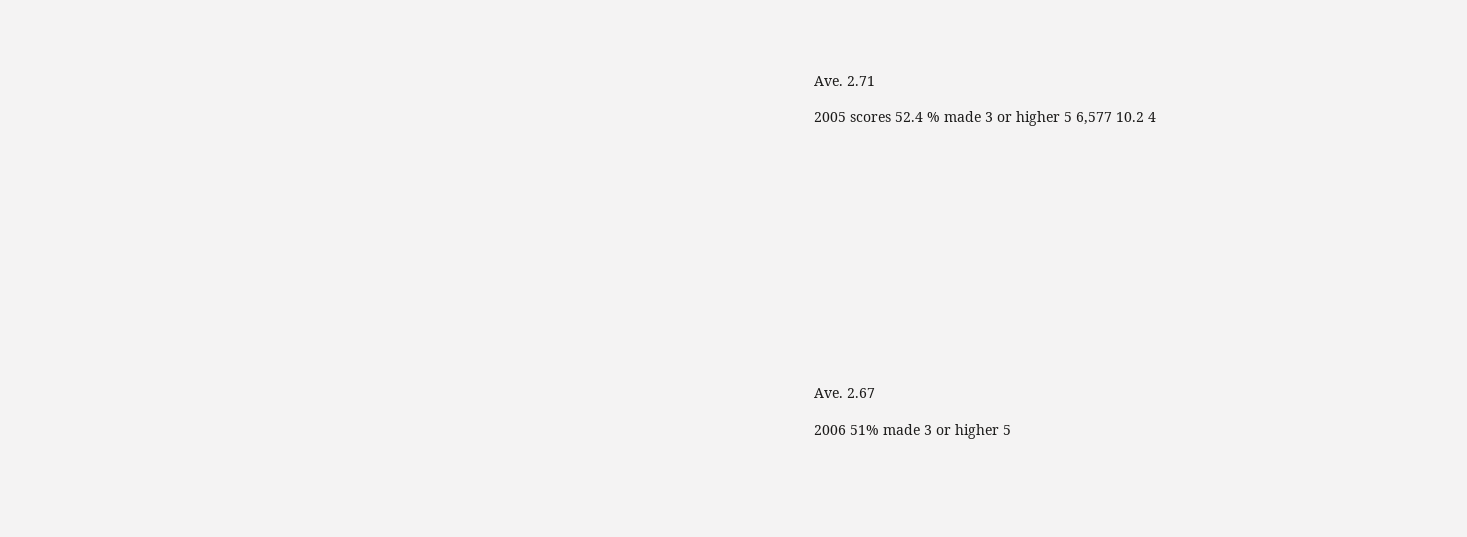Ave. 2.71

2005 scores 52.4 % made 3 or higher 5 6,577 10.2 4














Ave. 2.67

2006 51% made 3 or higher 5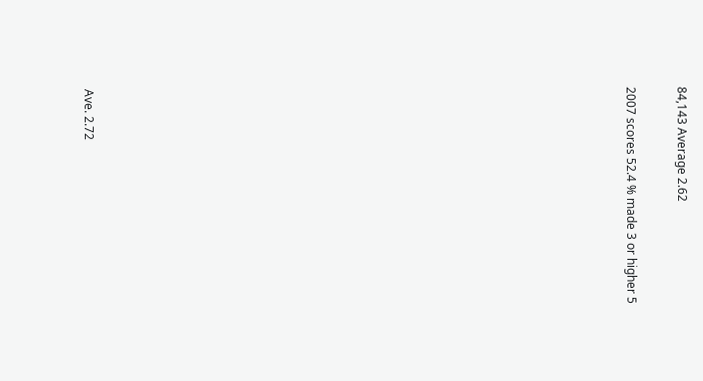84,143 Average 2.62

2007 scores 52.4 % made 3 or higher 5




















Ave. 2.72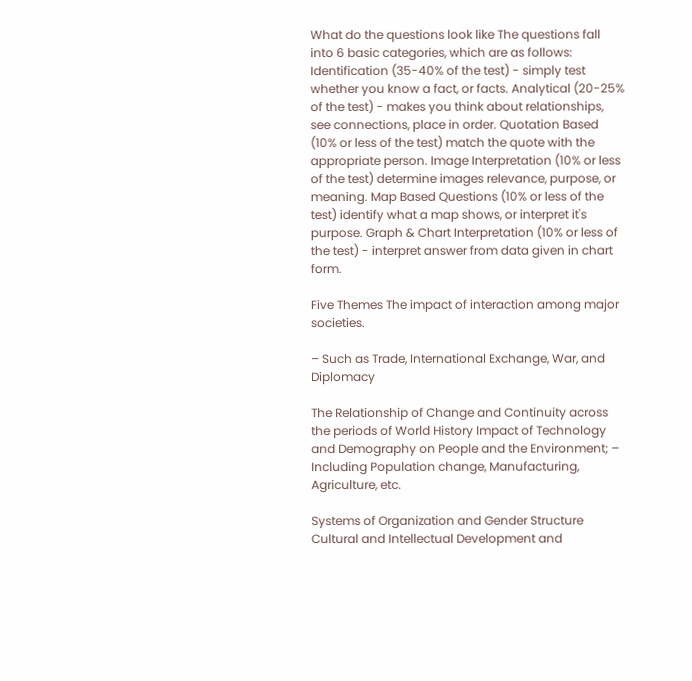What do the questions look like The questions fall into 6 basic categories, which are as follows: Identification (35-40% of the test) - simply test whether you know a fact, or facts. Analytical (20-25% of the test) - makes you think about relationships, see connections, place in order. Quotation Based (10% or less of the test) match the quote with the appropriate person. Image Interpretation (10% or less of the test) determine images relevance, purpose, or meaning. Map Based Questions (10% or less of the test) identify what a map shows, or interpret it's purpose. Graph & Chart Interpretation (10% or less of the test) - interpret answer from data given in chart form.

Five Themes The impact of interaction among major societies.

– Such as Trade, International Exchange, War, and Diplomacy

The Relationship of Change and Continuity across the periods of World History Impact of Technology and Demography on People and the Environment; – Including Population change, Manufacturing, Agriculture, etc.

Systems of Organization and Gender Structure Cultural and Intellectual Development and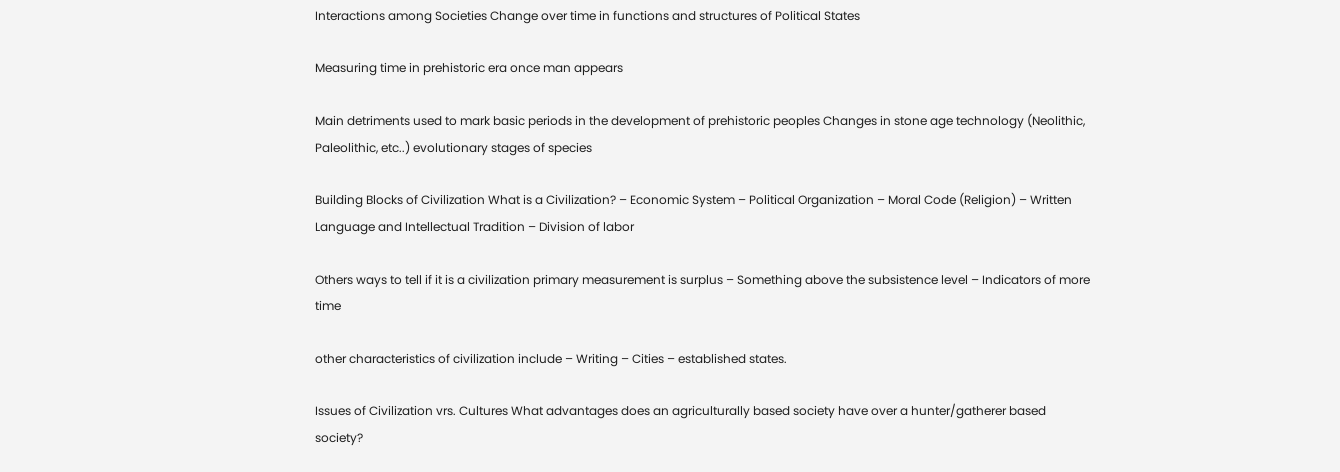Interactions among Societies Change over time in functions and structures of Political States

Measuring time in prehistoric era once man appears

Main detriments used to mark basic periods in the development of prehistoric peoples Changes in stone age technology (Neolithic, Paleolithic, etc..) evolutionary stages of species

Building Blocks of Civilization What is a Civilization? – Economic System – Political Organization – Moral Code (Religion) – Written Language and Intellectual Tradition – Division of labor

Others ways to tell if it is a civilization primary measurement is surplus – Something above the subsistence level – Indicators of more time

other characteristics of civilization include – Writing – Cities – established states.

Issues of Civilization vrs. Cultures What advantages does an agriculturally based society have over a hunter/gatherer based society?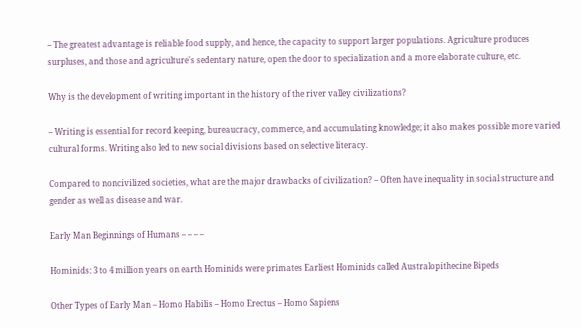– The greatest advantage is reliable food supply, and hence, the capacity to support larger populations. Agriculture produces surpluses, and those and agriculture's sedentary nature, open the door to specialization and a more elaborate culture, etc.

Why is the development of writing important in the history of the river valley civilizations?

– Writing is essential for record keeping, bureaucracy, commerce, and accumulating knowledge; it also makes possible more varied cultural forms. Writing also led to new social divisions based on selective literacy.

Compared to noncivilized societies, what are the major drawbacks of civilization? – Often have inequality in social structure and gender as well as disease and war.

Early Man Beginnings of Humans – – – –

Hominids: 3 to 4 million years on earth Hominids were primates Earliest Hominids called Australopithecine Bipeds

Other Types of Early Man – Homo Habilis – Homo Erectus – Homo Sapiens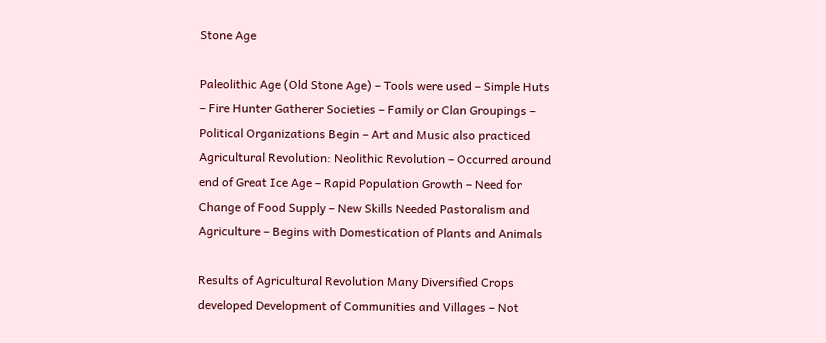Stone Age

Paleolithic Age (Old Stone Age) – Tools were used – Simple Huts – Fire Hunter Gatherer Societies – Family or Clan Groupings – Political Organizations Begin – Art and Music also practiced Agricultural Revolution: Neolithic Revolution – Occurred around end of Great Ice Age – Rapid Population Growth – Need for Change of Food Supply – New Skills Needed Pastoralism and Agriculture – Begins with Domestication of Plants and Animals

Results of Agricultural Revolution Many Diversified Crops developed Development of Communities and Villages – Not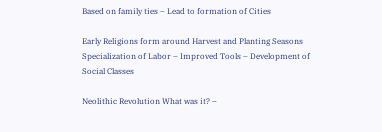Based on family ties – Lead to formation of Cities

Early Religions form around Harvest and Planting Seasons Specialization of Labor – Improved Tools – Development of Social Classes

Neolithic Revolution What was it? –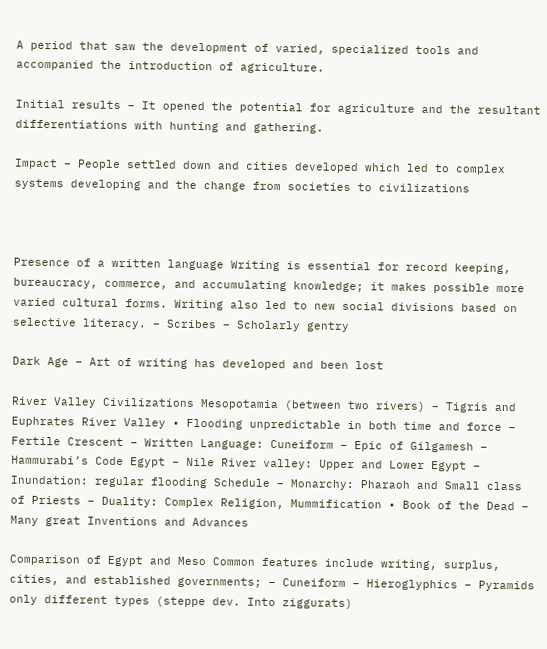A period that saw the development of varied, specialized tools and accompanied the introduction of agriculture.

Initial results – It opened the potential for agriculture and the resultant differentiations with hunting and gathering.

Impact – People settled down and cities developed which led to complex systems developing and the change from societies to civilizations



Presence of a written language Writing is essential for record keeping, bureaucracy, commerce, and accumulating knowledge; it makes possible more varied cultural forms. Writing also led to new social divisions based on selective literacy. – Scribes – Scholarly gentry

Dark Age – Art of writing has developed and been lost

River Valley Civilizations Mesopotamia (between two rivers) – Tigris and Euphrates River Valley • Flooding unpredictable in both time and force – Fertile Crescent – Written Language: Cuneiform – Epic of Gilgamesh – Hammurabi’s Code Egypt – Nile River valley: Upper and Lower Egypt – Inundation: regular flooding Schedule – Monarchy: Pharaoh and Small class of Priests – Duality: Complex Religion, Mummification • Book of the Dead – Many great Inventions and Advances

Comparison of Egypt and Meso Common features include writing, surplus, cities, and established governments; – Cuneiform – Hieroglyphics – Pyramids only different types (steppe dev. Into ziggurats)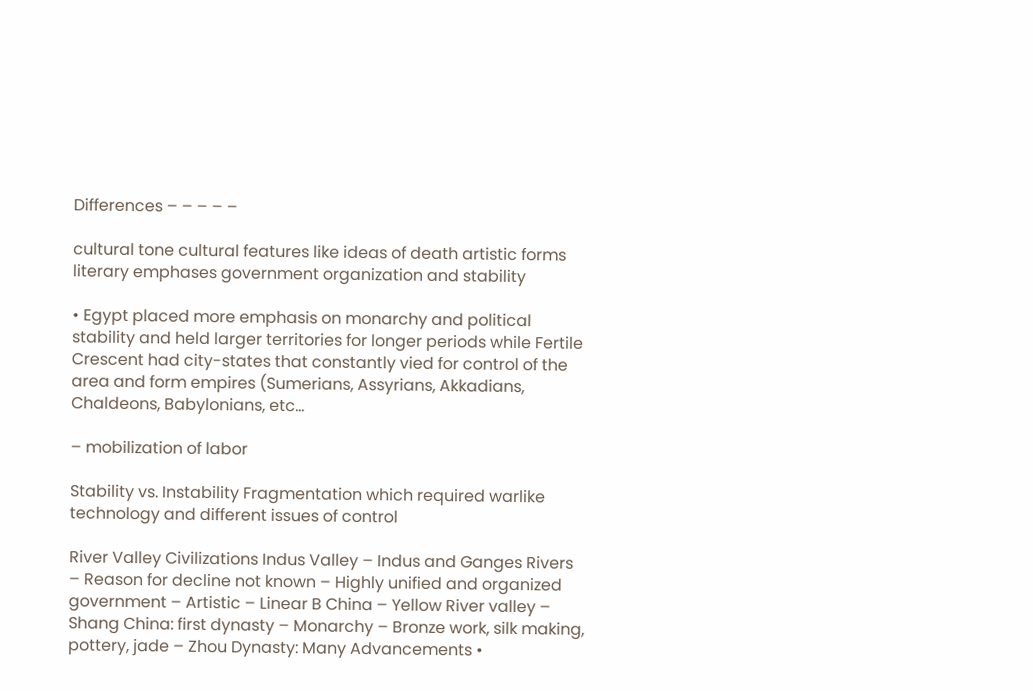Differences – – – – –

cultural tone cultural features like ideas of death artistic forms literary emphases government organization and stability

• Egypt placed more emphasis on monarchy and political stability and held larger territories for longer periods while Fertile Crescent had city-states that constantly vied for control of the area and form empires (Sumerians, Assyrians, Akkadians, Chaldeons, Babylonians, etc…

– mobilization of labor

Stability vs. Instability Fragmentation which required warlike technology and different issues of control

River Valley Civilizations Indus Valley – Indus and Ganges Rivers – Reason for decline not known – Highly unified and organized government – Artistic – Linear B China – Yellow River valley – Shang China: first dynasty – Monarchy – Bronze work, silk making, pottery, jade – Zhou Dynasty: Many Advancements •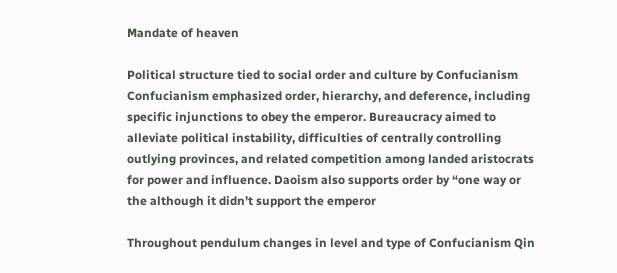Mandate of heaven

Political structure tied to social order and culture by Confucianism Confucianism emphasized order, hierarchy, and deference, including specific injunctions to obey the emperor. Bureaucracy aimed to alleviate political instability, difficulties of centrally controlling outlying provinces, and related competition among landed aristocrats for power and influence. Daoism also supports order by “one way or the although it didn’t support the emperor

Throughout pendulum changes in level and type of Confucianism Qin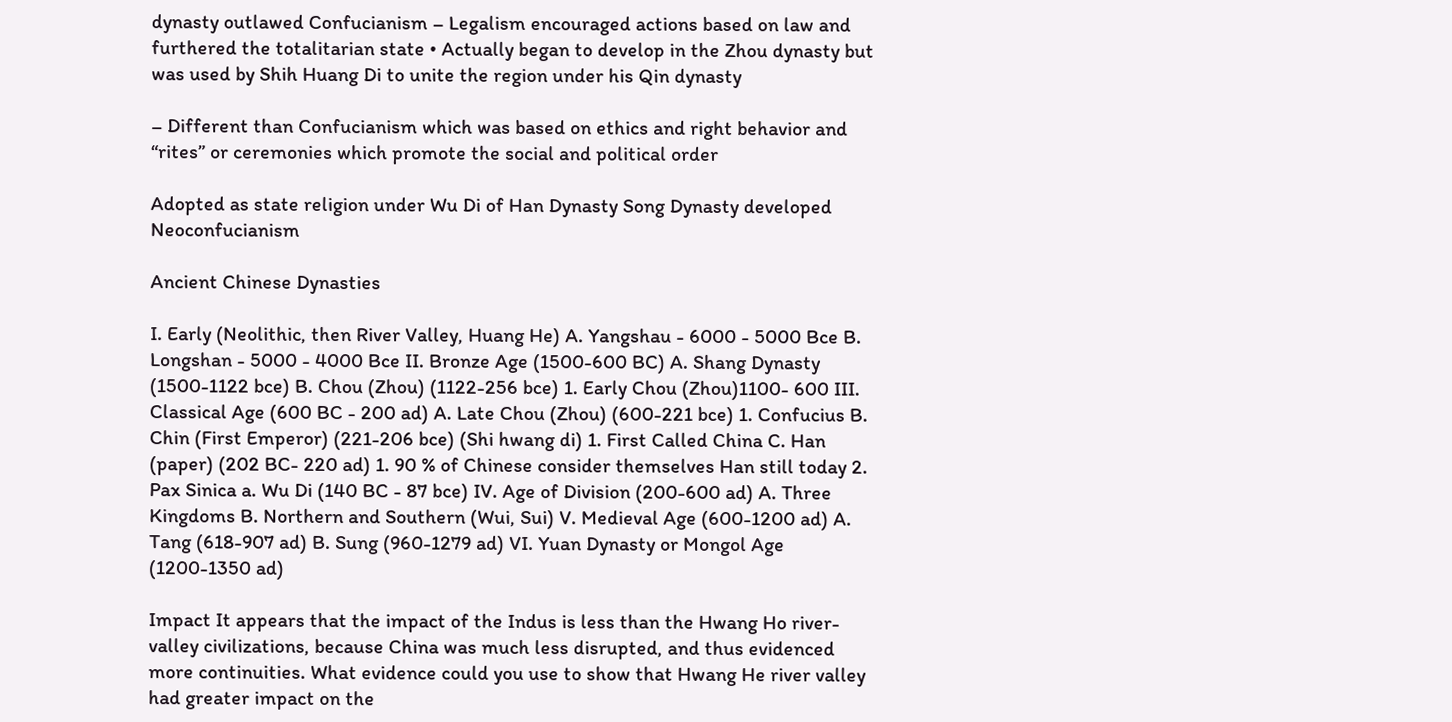dynasty outlawed Confucianism – Legalism encouraged actions based on law and furthered the totalitarian state • Actually began to develop in the Zhou dynasty but was used by Shih Huang Di to unite the region under his Qin dynasty

– Different than Confucianism which was based on ethics and right behavior and “rites” or ceremonies which promote the social and political order

Adopted as state religion under Wu Di of Han Dynasty Song Dynasty developed Neoconfucianism

Ancient Chinese Dynasties

I. Early (Neolithic, then River Valley, Huang He) A. Yangshau - 6000 - 5000 Bce B. Longshan - 5000 - 4000 Bce II. Bronze Age (1500-600 BC) A. Shang Dynasty (1500-1122 bce) B. Chou (Zhou) (1122-256 bce) 1. Early Chou (Zhou)1100- 600 III. Classical Age (600 BC - 200 ad) A. Late Chou (Zhou) (600-221 bce) 1. Confucius B. Chin (First Emperor) (221-206 bce) (Shi hwang di) 1. First Called China C. Han (paper) (202 BC- 220 ad) 1. 90 % of Chinese consider themselves Han still today 2. Pax Sinica a. Wu Di (140 BC - 87 bce) IV. Age of Division (200-600 ad) A. Three Kingdoms B. Northern and Southern (Wui, Sui) V. Medieval Age (600-1200 ad) A. Tang (618-907 ad) B. Sung (960-1279 ad) VI. Yuan Dynasty or Mongol Age (1200-1350 ad)

Impact It appears that the impact of the Indus is less than the Hwang Ho river-valley civilizations, because China was much less disrupted, and thus evidenced more continuities. What evidence could you use to show that Hwang He river valley had greater impact on the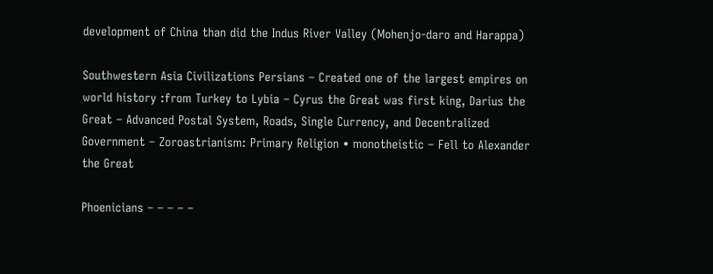development of China than did the Indus River Valley (Mohenjo-daro and Harappa)

Southwestern Asia Civilizations Persians – Created one of the largest empires on world history :from Turkey to Lybia – Cyrus the Great was first king, Darius the Great – Advanced Postal System, Roads, Single Currency, and Decentralized Government – Zoroastrianism: Primary Religion • monotheistic – Fell to Alexander the Great

Phoenicians – – – – –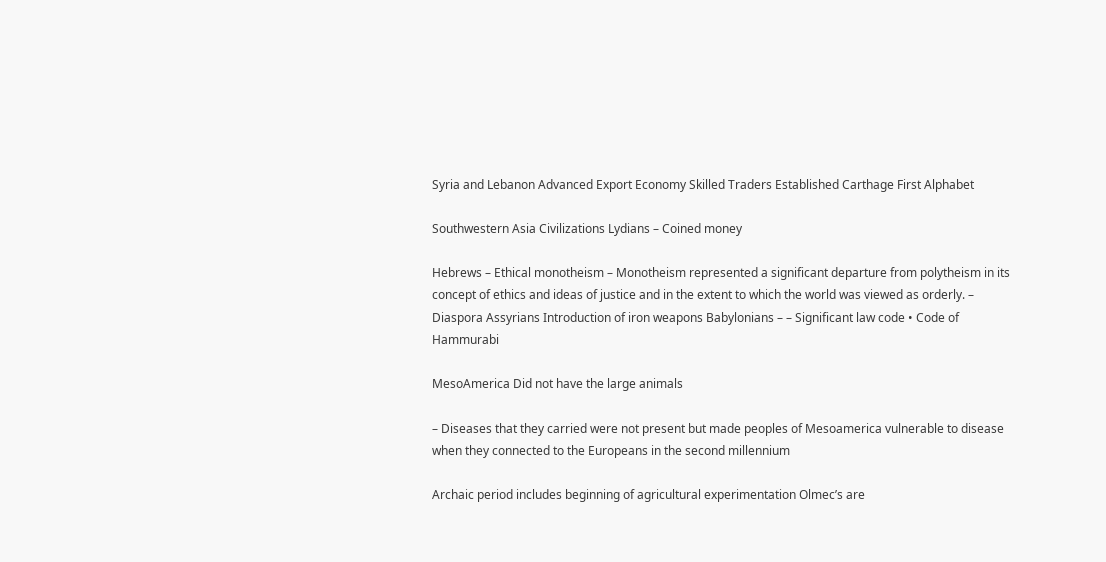Syria and Lebanon Advanced Export Economy Skilled Traders Established Carthage First Alphabet

Southwestern Asia Civilizations Lydians – Coined money

Hebrews – Ethical monotheism – Monotheism represented a significant departure from polytheism in its concept of ethics and ideas of justice and in the extent to which the world was viewed as orderly. – Diaspora Assyrians Introduction of iron weapons Babylonians – – Significant law code • Code of Hammurabi

MesoAmerica Did not have the large animals

– Diseases that they carried were not present but made peoples of Mesoamerica vulnerable to disease when they connected to the Europeans in the second millennium

Archaic period includes beginning of agricultural experimentation Olmec’s are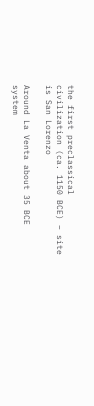the first preclassical civilization (ca. 1150 BCE) – site is San Lorenzo

Around La Venta about 35 BCE system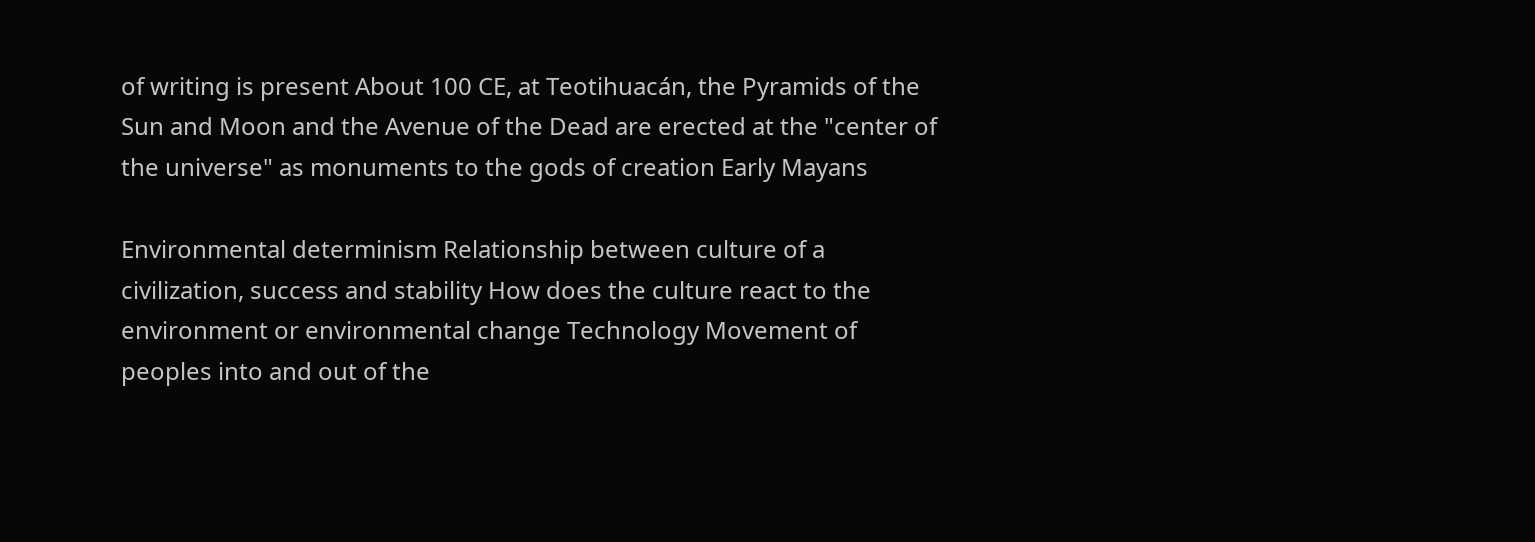of writing is present About 100 CE, at Teotihuacán, the Pyramids of the Sun and Moon and the Avenue of the Dead are erected at the "center of the universe" as monuments to the gods of creation Early Mayans

Environmental determinism Relationship between culture of a civilization, success and stability How does the culture react to the environment or environmental change Technology Movement of peoples into and out of the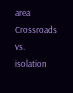area Crossroads vs. isolation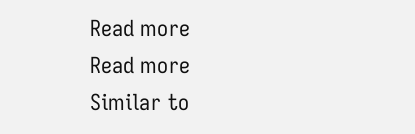Read more
Read more
Similar to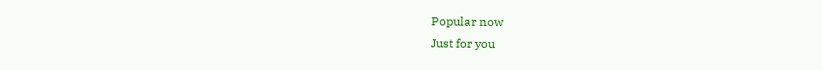Popular now
Just for you